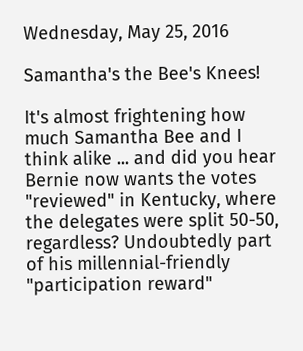Wednesday, May 25, 2016

Samantha's the Bee's Knees!

It's almost frightening how much Samantha Bee and I think alike ... and did you hear Bernie now wants the votes "reviewed" in Kentucky, where the delegates were split 50-50, regardless? Undoubtedly part of his millennial-friendly "participation reward"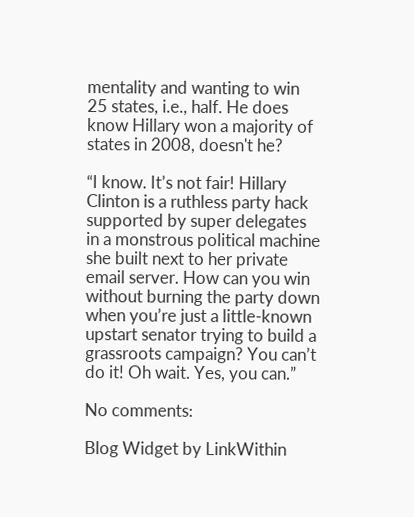mentality and wanting to win 25 states, i.e., half. He does know Hillary won a majority of states in 2008, doesn't he?

“I know. It’s not fair! Hillary Clinton is a ruthless party hack supported by super delegates in a monstrous political machine she built next to her private email server. How can you win without burning the party down when you’re just a little-known upstart senator trying to build a grassroots campaign? You can’t do it! Oh wait. Yes, you can.”

No comments:

Blog Widget by LinkWithin